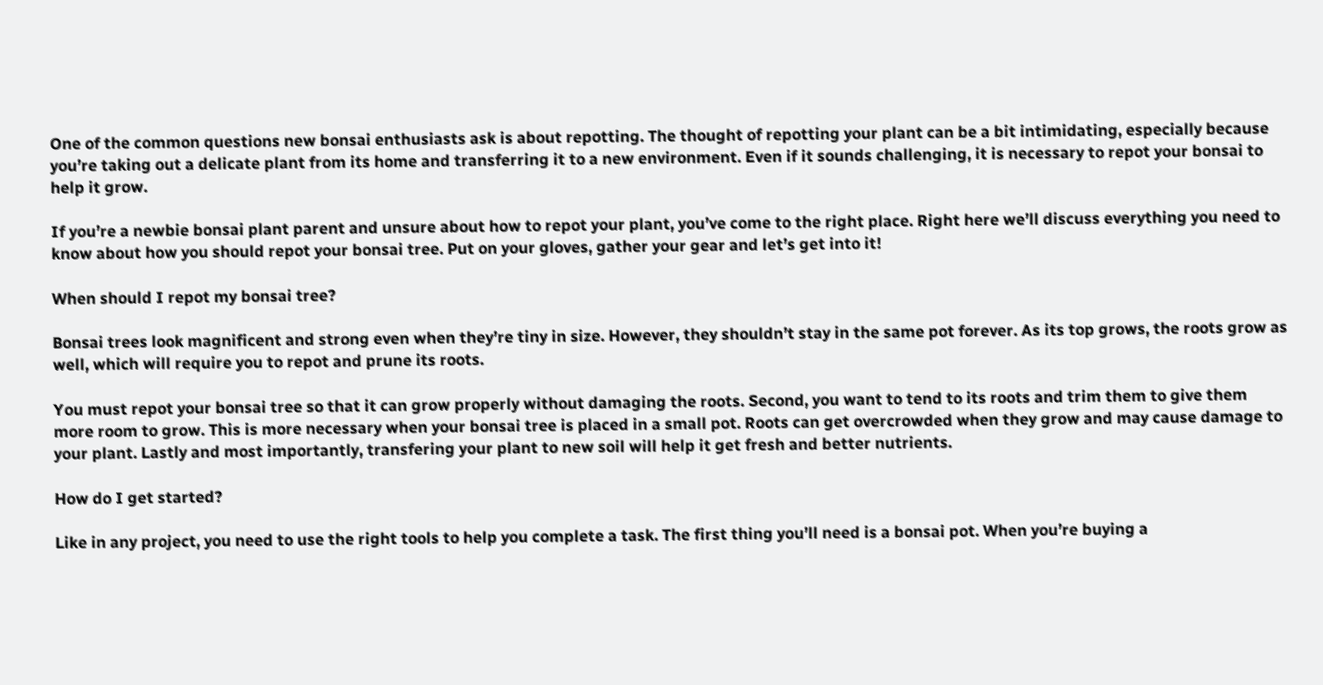One of the common questions new bonsai enthusiasts ask is about repotting. The thought of repotting your plant can be a bit intimidating, especially because you’re taking out a delicate plant from its home and transferring it to a new environment. Even if it sounds challenging, it is necessary to repot your bonsai to help it grow.

If you’re a newbie bonsai plant parent and unsure about how to repot your plant, you’ve come to the right place. Right here we’ll discuss everything you need to know about how you should repot your bonsai tree. Put on your gloves, gather your gear and let’s get into it!

When should I repot my bonsai tree?

Bonsai trees look magnificent and strong even when they’re tiny in size. However, they shouldn’t stay in the same pot forever. As its top grows, the roots grow as well, which will require you to repot and prune its roots.

You must repot your bonsai tree so that it can grow properly without damaging the roots. Second, you want to tend to its roots and trim them to give them more room to grow. This is more necessary when your bonsai tree is placed in a small pot. Roots can get overcrowded when they grow and may cause damage to your plant. Lastly and most importantly, transfering your plant to new soil will help it get fresh and better nutrients.

How do I get started?

Like in any project, you need to use the right tools to help you complete a task. The first thing you’ll need is a bonsai pot. When you’re buying a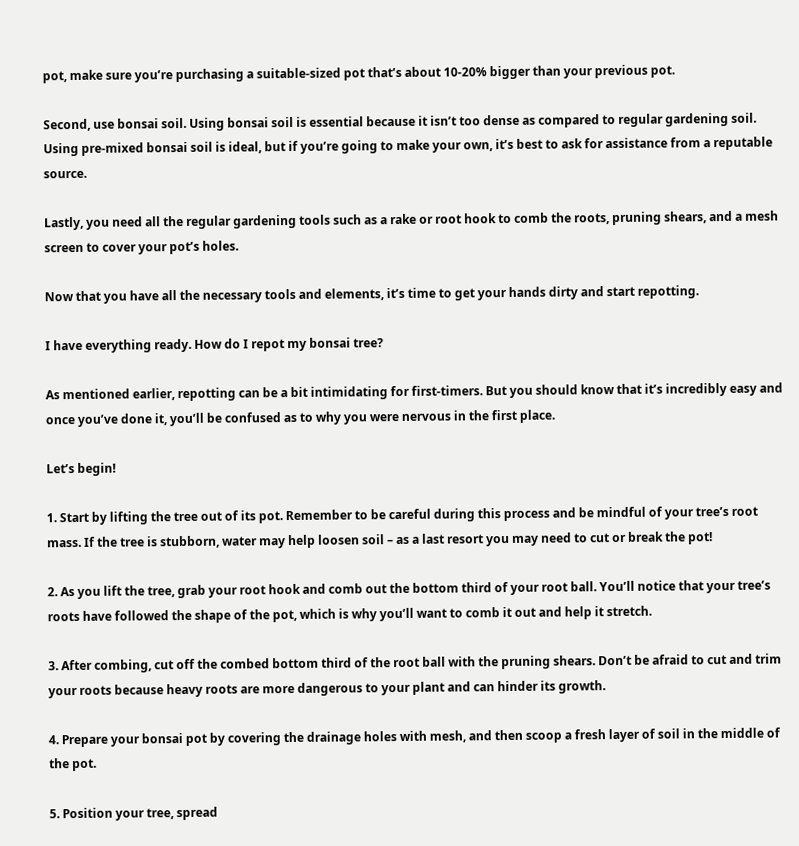pot, make sure you’re purchasing a suitable-sized pot that’s about 10-20% bigger than your previous pot.

Second, use bonsai soil. Using bonsai soil is essential because it isn’t too dense as compared to regular gardening soil. Using pre-mixed bonsai soil is ideal, but if you’re going to make your own, it’s best to ask for assistance from a reputable source.

Lastly, you need all the regular gardening tools such as a rake or root hook to comb the roots, pruning shears, and a mesh screen to cover your pot’s holes.

Now that you have all the necessary tools and elements, it’s time to get your hands dirty and start repotting.

I have everything ready. How do I repot my bonsai tree?

As mentioned earlier, repotting can be a bit intimidating for first-timers. But you should know that it’s incredibly easy and once you’ve done it, you’ll be confused as to why you were nervous in the first place.

Let’s begin!

1. Start by lifting the tree out of its pot. Remember to be careful during this process and be mindful of your tree’s root mass. If the tree is stubborn, water may help loosen soil – as a last resort you may need to cut or break the pot!

2. As you lift the tree, grab your root hook and comb out the bottom third of your root ball. You’ll notice that your tree’s roots have followed the shape of the pot, which is why you’ll want to comb it out and help it stretch.

3. After combing, cut off the combed bottom third of the root ball with the pruning shears. Don’t be afraid to cut and trim your roots because heavy roots are more dangerous to your plant and can hinder its growth.

4. Prepare your bonsai pot by covering the drainage holes with mesh, and then scoop a fresh layer of soil in the middle of the pot.

5. Position your tree, spread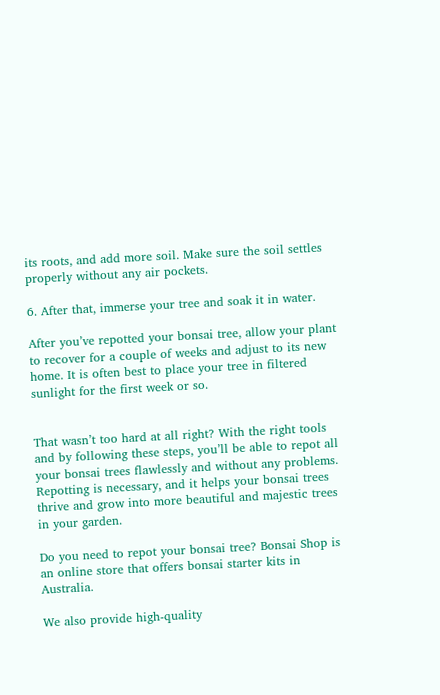its roots, and add more soil. Make sure the soil settles properly without any air pockets.

6. After that, immerse your tree and soak it in water.

After you’ve repotted your bonsai tree, allow your plant to recover for a couple of weeks and adjust to its new home. It is often best to place your tree in filtered sunlight for the first week or so.


That wasn’t too hard at all right? With the right tools and by following these steps, you’ll be able to repot all your bonsai trees flawlessly and without any problems. Repotting is necessary, and it helps your bonsai trees thrive and grow into more beautiful and majestic trees in your garden.

Do you need to repot your bonsai tree? Bonsai Shop is an online store that offers bonsai starter kits in Australia.

We also provide high-quality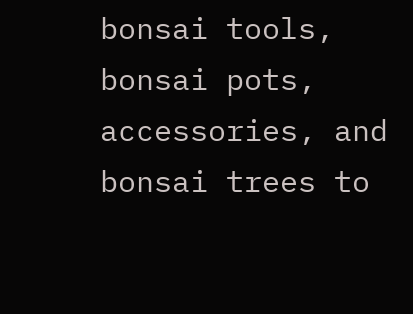bonsai tools, bonsai pots, accessories, and bonsai trees to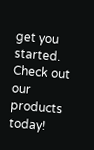get you started. Check out our products today!